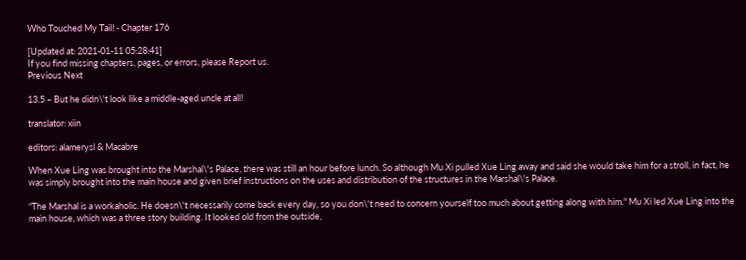Who Touched My Tail! - Chapter 176

[Updated at: 2021-01-11 05:28:41]
If you find missing chapters, pages, or errors, please Report us.
Previous Next

13.5 – But he didn\'t look like a middle-aged uncle at all!

translator: xiin

editors: alamerysl & Macabre

When Xue Ling was brought into the Marshal\'s Palace, there was still an hour before lunch. So although Mu Xi pulled Xue Ling away and said she would take him for a stroll, in fact, he was simply brought into the main house and given brief instructions on the uses and distribution of the structures in the Marshal\'s Palace.

“The Marshal is a workaholic. He doesn\'t necessarily come back every day, so you don\'t need to concern yourself too much about getting along with him." Mu Xi led Xue Ling into the main house, which was a three story building. It looked old from the outside,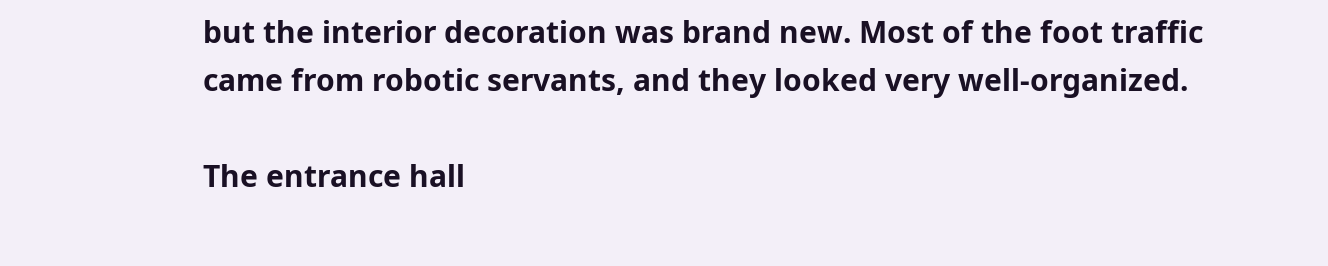but the interior decoration was brand new. Most of the foot traffic came from robotic servants, and they looked very well-organized.

The entrance hall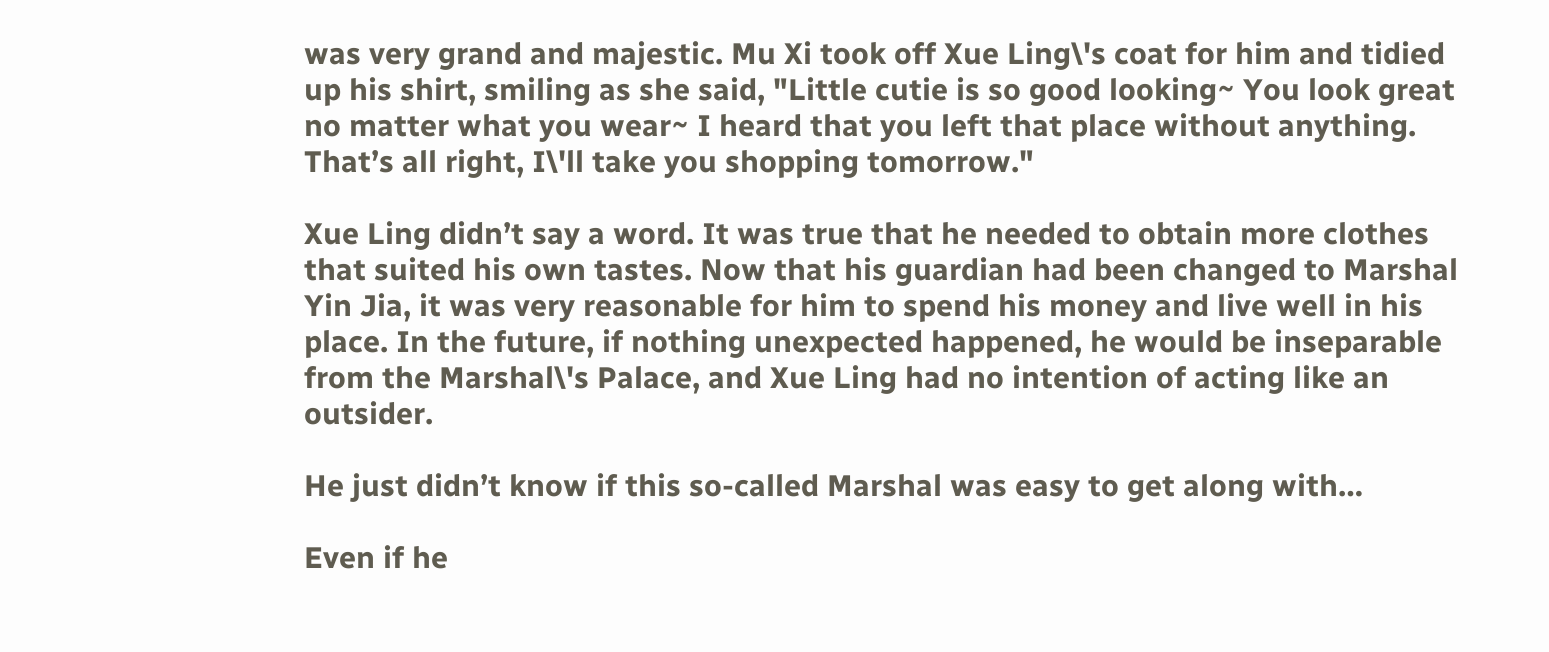was very grand and majestic. Mu Xi took off Xue Ling\'s coat for him and tidied up his shirt, smiling as she said, "Little cutie is so good looking~ You look great no matter what you wear~ I heard that you left that place without anything. That’s all right, I\'ll take you shopping tomorrow."

Xue Ling didn’t say a word. It was true that he needed to obtain more clothes that suited his own tastes. Now that his guardian had been changed to Marshal Yin Jia, it was very reasonable for him to spend his money and live well in his place. In the future, if nothing unexpected happened, he would be inseparable from the Marshal\'s Palace, and Xue Ling had no intention of acting like an outsider.

He just didn’t know if this so-called Marshal was easy to get along with…

Even if he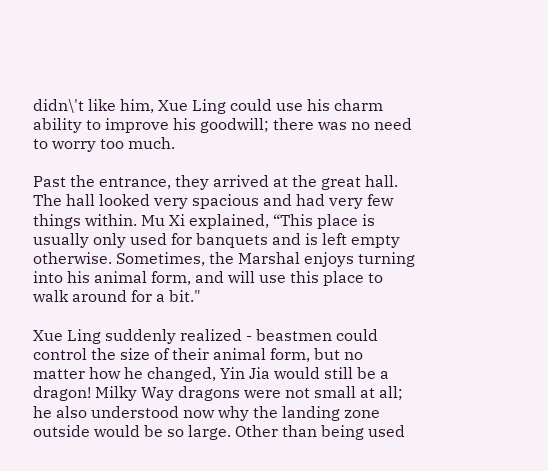didn\'t like him, Xue Ling could use his charm ability to improve his goodwill; there was no need to worry too much.

Past the entrance, they arrived at the great hall. The hall looked very spacious and had very few things within. Mu Xi explained, “This place is usually only used for banquets and is left empty otherwise. Sometimes, the Marshal enjoys turning into his animal form, and will use this place to walk around for a bit."

Xue Ling suddenly realized - beastmen could control the size of their animal form, but no matter how he changed, Yin Jia would still be a dragon! Milky Way dragons were not small at all; he also understood now why the landing zone outside would be so large. Other than being used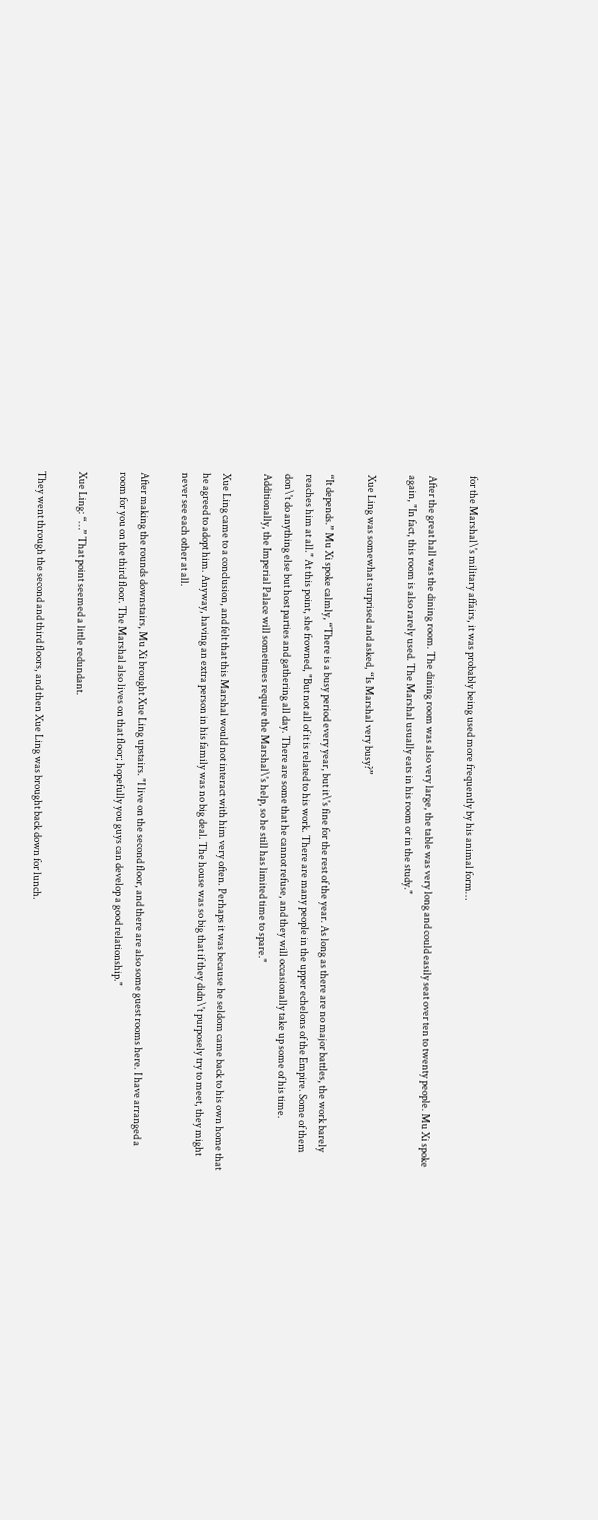for the Marshal\'s military affairs, it was probably being used more frequently by his animal form…

After the great hall was the dining room. The dining room was also very large, the table was very long and could easily seat over ten to twenty people. Mu Xi spoke again, "In fact, this room is also rarely used. The Marshal usually eats in his room or in the study."

Xue Ling was somewhat surprised and asked, “Is Marshal very busy?”

“It depends.” Mu Xi spoke calmly, “There is a busy period every year, but it\'s fine for the rest of the year. As long as there are no major battles, the work barely reaches him at all." At this point, she frowned, "But not all of it is related to his work. There are many people in the upper echelons of the Empire. Some of them don\'t do anything else but host parties and gathering all day. There are some that he cannot refuse, and they will occasionally take up some of his time. Additionally, the Imperial Palace will sometimes require the Marshal\'s help, so he still has limited time to spare."

Xue Ling came to a conclusion, and felt that this Marshal would not interact with him very often. Perhaps it was because he seldom came back to his own home that he agreed to adopt him. Anyway, having an extra person in his family was no big deal. The house was so big that if they didn\'t purposely try to meet, they might never see each other at all.

After making the rounds downstairs, Mu Xi brought Xue Ling upstairs. "I live on the second floor, and there are also some guest rooms here. I have arranged a room for you on the third floor. The Marshal also lives on that floor; hopefully you guys can develop a good relationship."

Xue Ling: “…” That point seemed a little redundant.

They went through the second and third floors, and then Xue Ling was brought back down for lunch.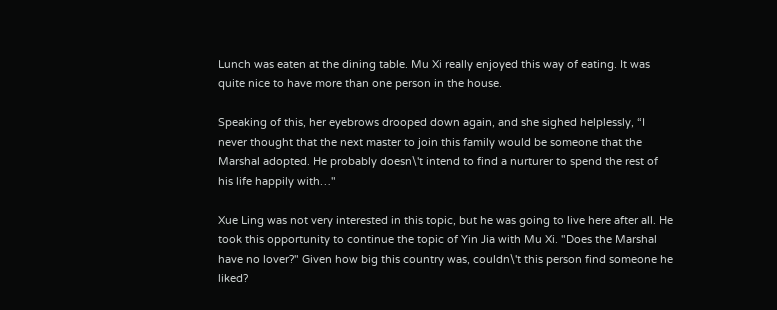Lunch was eaten at the dining table. Mu Xi really enjoyed this way of eating. It was quite nice to have more than one person in the house.

Speaking of this, her eyebrows drooped down again, and she sighed helplessly, “I never thought that the next master to join this family would be someone that the Marshal adopted. He probably doesn\'t intend to find a nurturer to spend the rest of his life happily with…"

Xue Ling was not very interested in this topic, but he was going to live here after all. He took this opportunity to continue the topic of Yin Jia with Mu Xi. "Does the Marshal have no lover?" Given how big this country was, couldn\'t this person find someone he liked?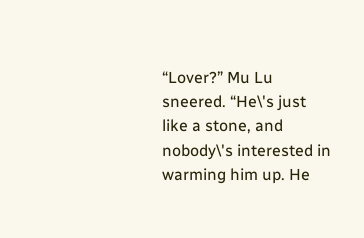“Lover?” Mu Lu sneered. “He\'s just like a stone, and nobody\'s interested in warming him up. He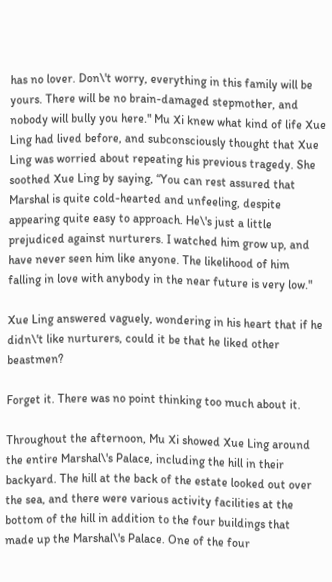has no lover. Don\'t worry, everything in this family will be yours. There will be no brain-damaged stepmother, and nobody will bully you here." Mu Xi knew what kind of life Xue Ling had lived before, and subconsciously thought that Xue Ling was worried about repeating his previous tragedy. She soothed Xue Ling by saying, “You can rest assured that Marshal is quite cold-hearted and unfeeling, despite appearing quite easy to approach. He\'s just a little prejudiced against nurturers. I watched him grow up, and have never seen him like anyone. The likelihood of him falling in love with anybody in the near future is very low."

Xue Ling answered vaguely, wondering in his heart that if he didn\'t like nurturers, could it be that he liked other beastmen?

Forget it. There was no point thinking too much about it.

Throughout the afternoon, Mu Xi showed Xue Ling around the entire Marshal\'s Palace, including the hill in their backyard. The hill at the back of the estate looked out over the sea, and there were various activity facilities at the bottom of the hill in addition to the four buildings that made up the Marshal\'s Palace. One of the four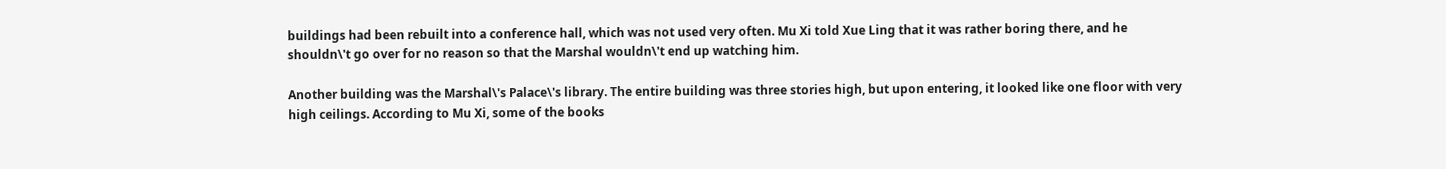buildings had been rebuilt into a conference hall, which was not used very often. Mu Xi told Xue Ling that it was rather boring there, and he shouldn\'t go over for no reason so that the Marshal wouldn\'t end up watching him.

Another building was the Marshal\'s Palace\'s library. The entire building was three stories high, but upon entering, it looked like one floor with very high ceilings. According to Mu Xi, some of the books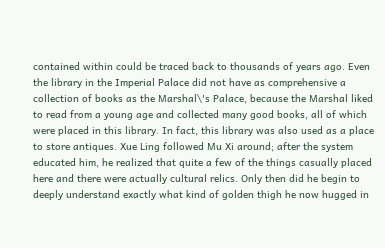contained within could be traced back to thousands of years ago. Even the library in the Imperial Palace did not have as comprehensive a collection of books as the Marshal\'s Palace, because the Marshal liked to read from a young age and collected many good books, all of which were placed in this library. In fact, this library was also used as a place to store antiques. Xue Ling followed Mu Xi around; after the system educated him, he realized that quite a few of the things casually placed here and there were actually cultural relics. Only then did he begin to deeply understand exactly what kind of golden thigh he now hugged in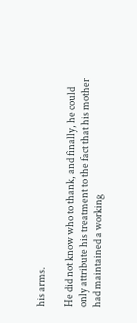his arms.

He did not know who to thank, and finally, he could only attribute his treatment to the fact that his mother had maintained a working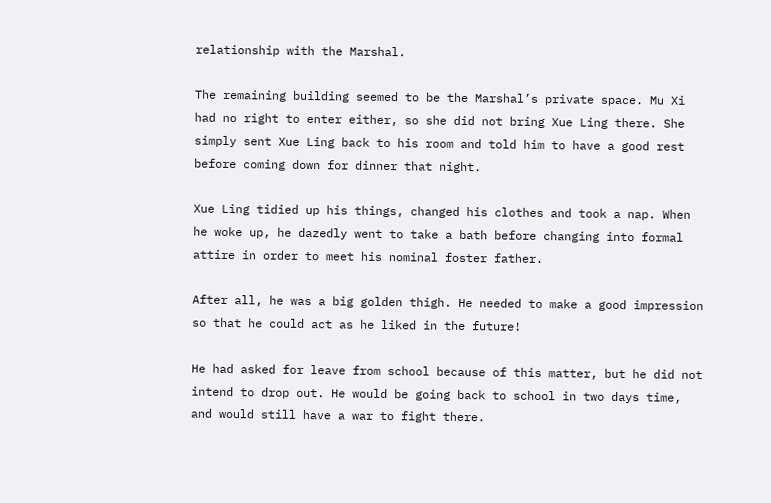relationship with the Marshal.

The remaining building seemed to be the Marshal’s private space. Mu Xi had no right to enter either, so she did not bring Xue Ling there. She simply sent Xue Ling back to his room and told him to have a good rest before coming down for dinner that night.

Xue Ling tidied up his things, changed his clothes and took a nap. When he woke up, he dazedly went to take a bath before changing into formal attire in order to meet his nominal foster father.

After all, he was a big golden thigh. He needed to make a good impression so that he could act as he liked in the future!

He had asked for leave from school because of this matter, but he did not intend to drop out. He would be going back to school in two days time, and would still have a war to fight there.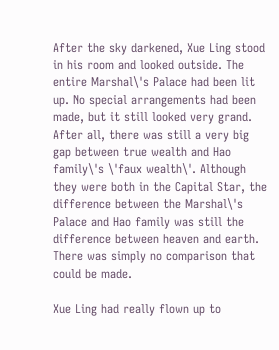After the sky darkened, Xue Ling stood in his room and looked outside. The entire Marshal\'s Palace had been lit up. No special arrangements had been made, but it still looked very grand. After all, there was still a very big gap between true wealth and Hao family\'s \'faux wealth\'. Although they were both in the Capital Star, the difference between the Marshal\'s Palace and Hao family was still the difference between heaven and earth. There was simply no comparison that could be made.

Xue Ling had really flown up to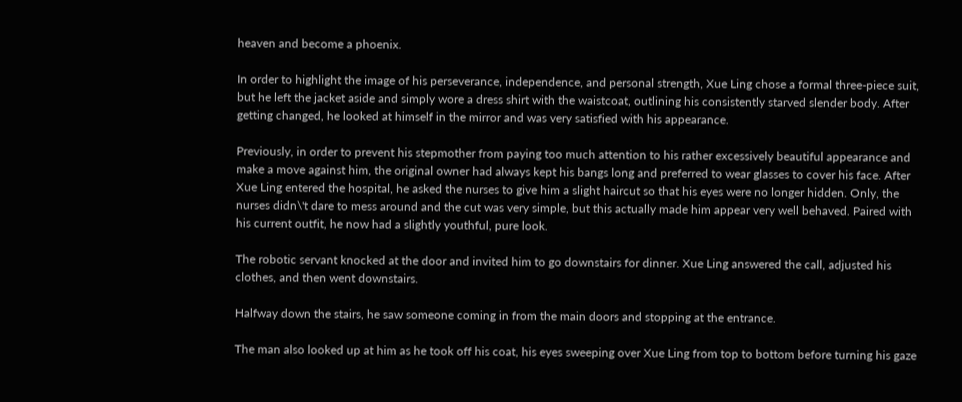heaven and become a phoenix.

In order to highlight the image of his perseverance, independence, and personal strength, Xue Ling chose a formal three-piece suit, but he left the jacket aside and simply wore a dress shirt with the waistcoat, outlining his consistently starved slender body. After getting changed, he looked at himself in the mirror and was very satisfied with his appearance.

Previously, in order to prevent his stepmother from paying too much attention to his rather excessively beautiful appearance and make a move against him, the original owner had always kept his bangs long and preferred to wear glasses to cover his face. After Xue Ling entered the hospital, he asked the nurses to give him a slight haircut so that his eyes were no longer hidden. Only, the nurses didn\'t dare to mess around and the cut was very simple, but this actually made him appear very well behaved. Paired with his current outfit, he now had a slightly youthful, pure look.

The robotic servant knocked at the door and invited him to go downstairs for dinner. Xue Ling answered the call, adjusted his clothes, and then went downstairs.

Halfway down the stairs, he saw someone coming in from the main doors and stopping at the entrance.

The man also looked up at him as he took off his coat, his eyes sweeping over Xue Ling from top to bottom before turning his gaze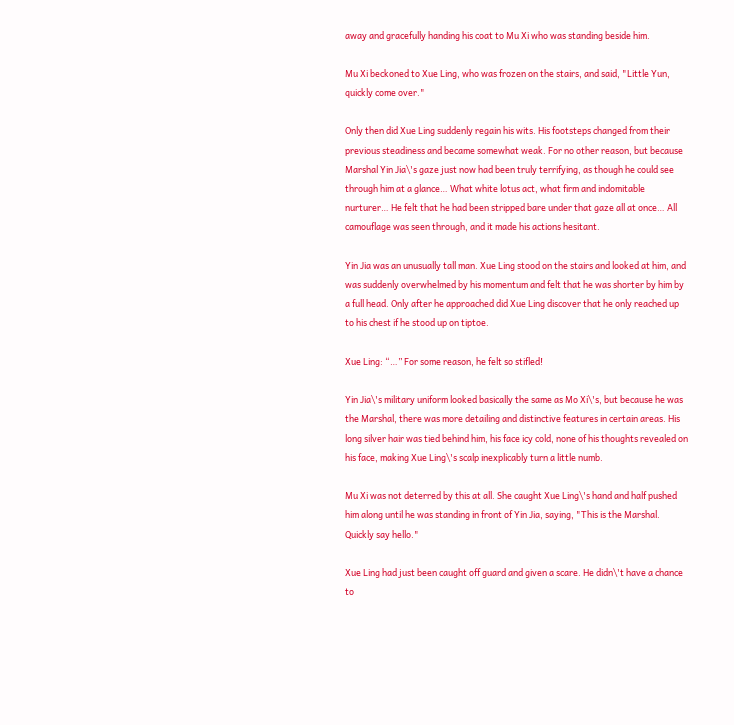away and gracefully handing his coat to Mu Xi who was standing beside him.

Mu Xi beckoned to Xue Ling, who was frozen on the stairs, and said, "Little Yun, quickly come over."

Only then did Xue Ling suddenly regain his wits. His footsteps changed from their previous steadiness and became somewhat weak. For no other reason, but because Marshal Yin Jia\'s gaze just now had been truly terrifying, as though he could see through him at a glance… What white lotus act, what firm and indomitable nurturer… He felt that he had been stripped bare under that gaze all at once… All camouflage was seen through, and it made his actions hesitant.

Yin Jia was an unusually tall man. Xue Ling stood on the stairs and looked at him, and was suddenly overwhelmed by his momentum and felt that he was shorter by him by a full head. Only after he approached did Xue Ling discover that he only reached up to his chest if he stood up on tiptoe.

Xue Ling: “…” For some reason, he felt so stifled!

Yin Jia\'s military uniform looked basically the same as Mo Xi\'s, but because he was the Marshal, there was more detailing and distinctive features in certain areas. His long silver hair was tied behind him, his face icy cold, none of his thoughts revealed on his face, making Xue Ling\'s scalp inexplicably turn a little numb.

Mu Xi was not deterred by this at all. She caught Xue Ling\'s hand and half pushed him along until he was standing in front of Yin Jia, saying, "This is the Marshal. Quickly say hello."

Xue Ling had just been caught off guard and given a scare. He didn\'t have a chance to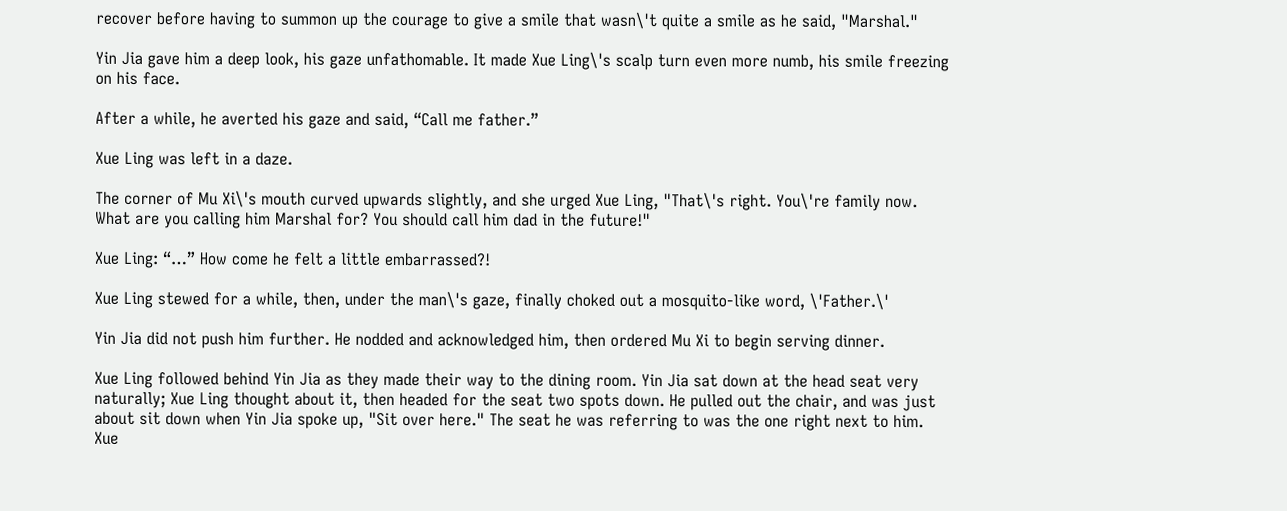recover before having to summon up the courage to give a smile that wasn\'t quite a smile as he said, "Marshal."

Yin Jia gave him a deep look, his gaze unfathomable. It made Xue Ling\'s scalp turn even more numb, his smile freezing on his face.

After a while, he averted his gaze and said, “Call me father.”

Xue Ling was left in a daze.

The corner of Mu Xi\'s mouth curved upwards slightly, and she urged Xue Ling, "That\'s right. You\'re family now. What are you calling him Marshal for? You should call him dad in the future!"

Xue Ling: “…” How come he felt a little embarrassed?!

Xue Ling stewed for a while, then, under the man\'s gaze, finally choked out a mosquito-like word, \'Father.\'

Yin Jia did not push him further. He nodded and acknowledged him, then ordered Mu Xi to begin serving dinner.

Xue Ling followed behind Yin Jia as they made their way to the dining room. Yin Jia sat down at the head seat very naturally; Xue Ling thought about it, then headed for the seat two spots down. He pulled out the chair, and was just about sit down when Yin Jia spoke up, "Sit over here." The seat he was referring to was the one right next to him. Xue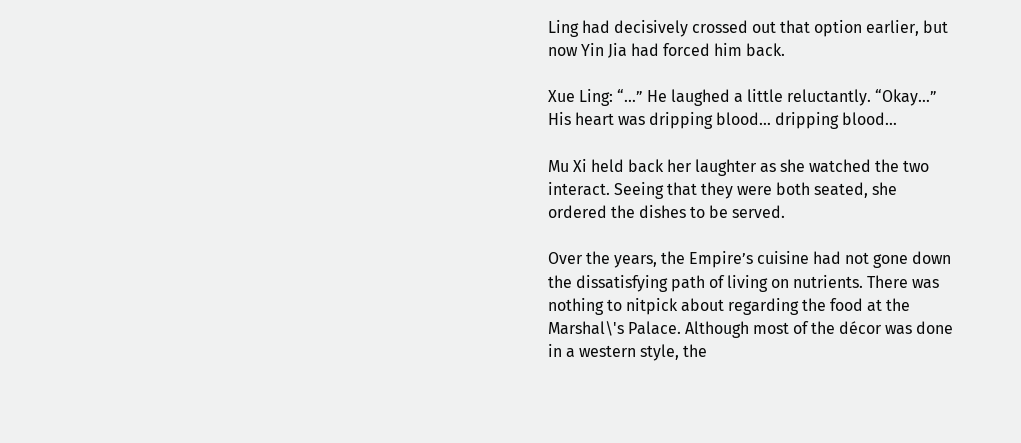Ling had decisively crossed out that option earlier, but now Yin Jia had forced him back.

Xue Ling: “…” He laughed a little reluctantly. “Okay…” His heart was dripping blood… dripping blood…

Mu Xi held back her laughter as she watched the two interact. Seeing that they were both seated, she ordered the dishes to be served.

Over the years, the Empire’s cuisine had not gone down the dissatisfying path of living on nutrients. There was nothing to nitpick about regarding the food at the Marshal\'s Palace. Although most of the décor was done in a western style, the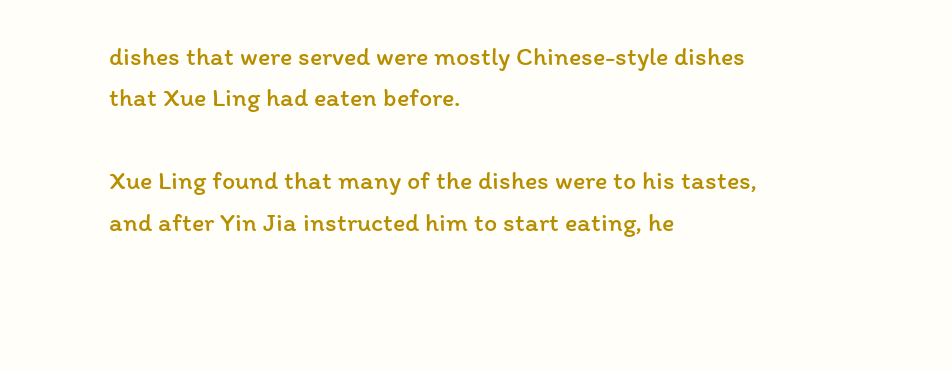dishes that were served were mostly Chinese-style dishes that Xue Ling had eaten before.

Xue Ling found that many of the dishes were to his tastes, and after Yin Jia instructed him to start eating, he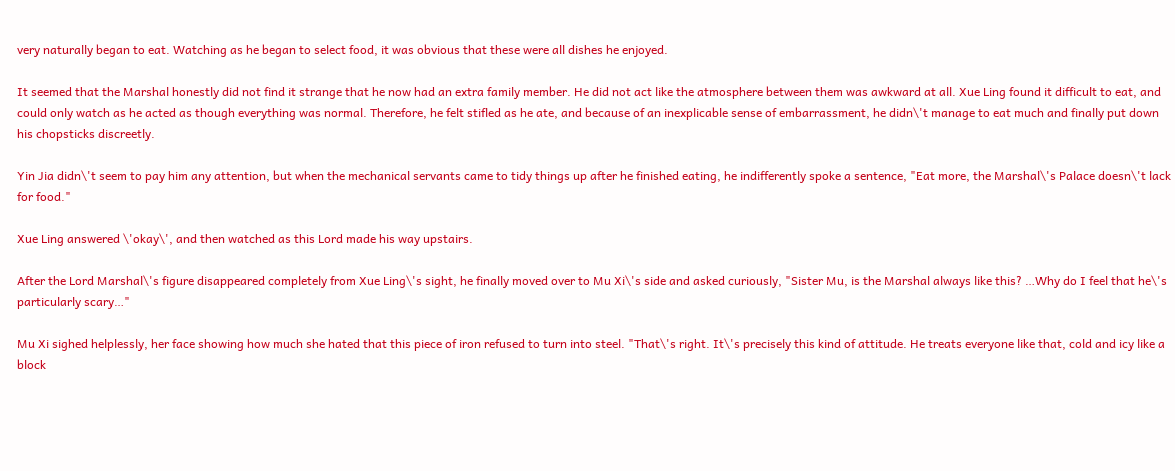very naturally began to eat. Watching as he began to select food, it was obvious that these were all dishes he enjoyed.

It seemed that the Marshal honestly did not find it strange that he now had an extra family member. He did not act like the atmosphere between them was awkward at all. Xue Ling found it difficult to eat, and could only watch as he acted as though everything was normal. Therefore, he felt stifled as he ate, and because of an inexplicable sense of embarrassment, he didn\'t manage to eat much and finally put down his chopsticks discreetly.

Yin Jia didn\'t seem to pay him any attention, but when the mechanical servants came to tidy things up after he finished eating, he indifferently spoke a sentence, "Eat more, the Marshal\'s Palace doesn\'t lack for food."

Xue Ling answered \'okay\', and then watched as this Lord made his way upstairs.

After the Lord Marshal\'s figure disappeared completely from Xue Ling\'s sight, he finally moved over to Mu Xi\'s side and asked curiously, "Sister Mu, is the Marshal always like this? …Why do I feel that he\'s particularly scary…"

Mu Xi sighed helplessly, her face showing how much she hated that this piece of iron refused to turn into steel. "That\'s right. It\'s precisely this kind of attitude. He treats everyone like that, cold and icy like a block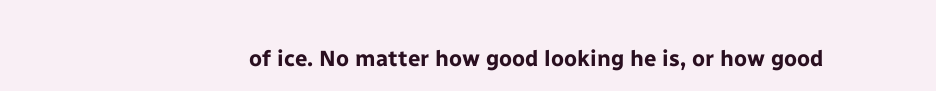of ice. No matter how good looking he is, or how good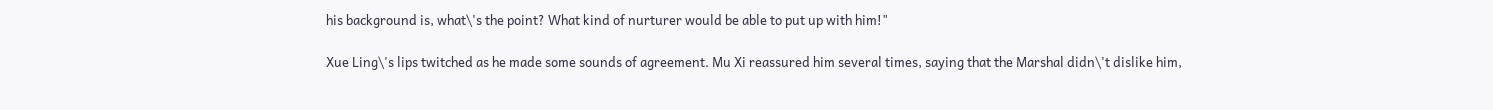his background is, what\'s the point? What kind of nurturer would be able to put up with him!"

Xue Ling\'s lips twitched as he made some sounds of agreement. Mu Xi reassured him several times, saying that the Marshal didn\'t dislike him,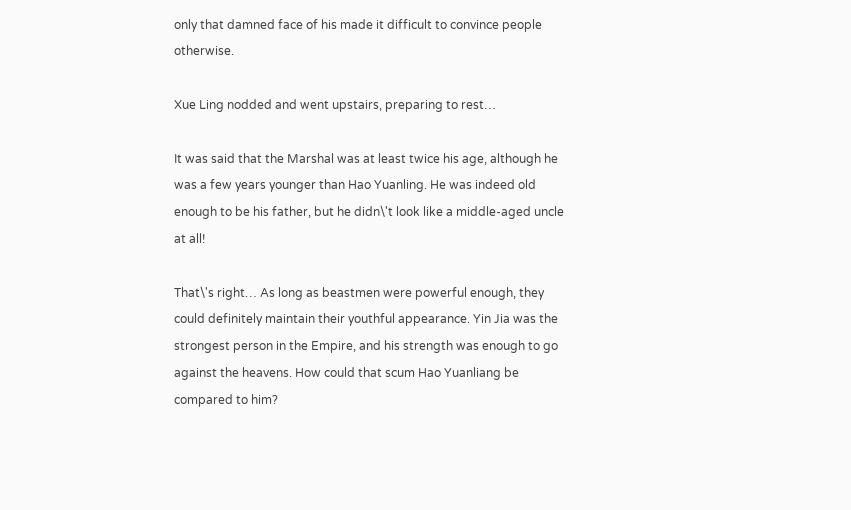only that damned face of his made it difficult to convince people otherwise.

Xue Ling nodded and went upstairs, preparing to rest…

It was said that the Marshal was at least twice his age, although he was a few years younger than Hao Yuanling. He was indeed old enough to be his father, but he didn\'t look like a middle-aged uncle at all!

That\'s right… As long as beastmen were powerful enough, they could definitely maintain their youthful appearance. Yin Jia was the strongest person in the Empire, and his strength was enough to go against the heavens. How could that scum Hao Yuanliang be compared to him?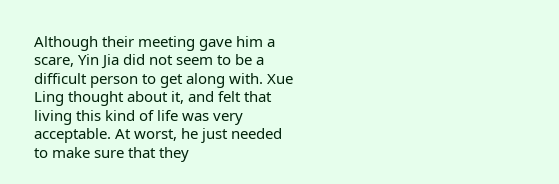Although their meeting gave him a scare, Yin Jia did not seem to be a difficult person to get along with. Xue Ling thought about it, and felt that living this kind of life was very acceptable. At worst, he just needed to make sure that they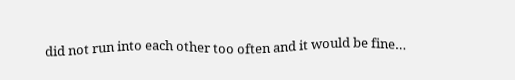did not run into each other too often and it would be fine…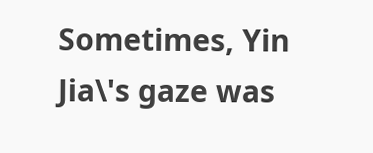Sometimes, Yin Jia\'s gaze was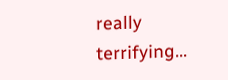really terrifying…